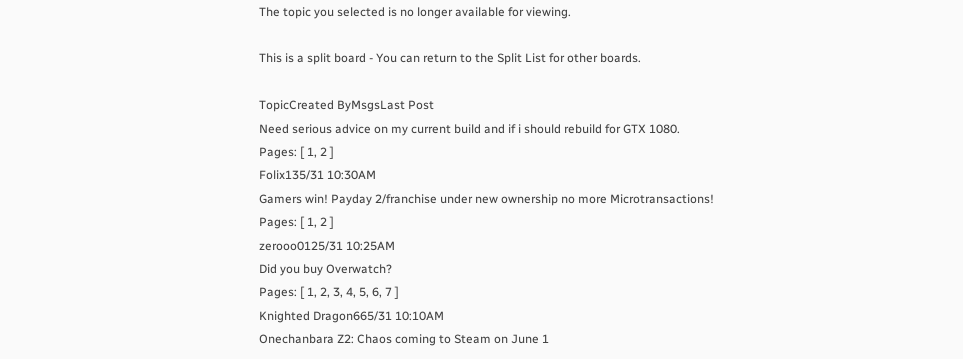The topic you selected is no longer available for viewing.

This is a split board - You can return to the Split List for other boards.

TopicCreated ByMsgsLast Post
Need serious advice on my current build and if i should rebuild for GTX 1080.
Pages: [ 1, 2 ]
Folix135/31 10:30AM
Gamers win! Payday 2/franchise under new ownership no more Microtransactions!
Pages: [ 1, 2 ]
zerooo0125/31 10:25AM
Did you buy Overwatch?
Pages: [ 1, 2, 3, 4, 5, 6, 7 ]
Knighted Dragon665/31 10:10AM
Onechanbara Z2: Chaos coming to Steam on June 1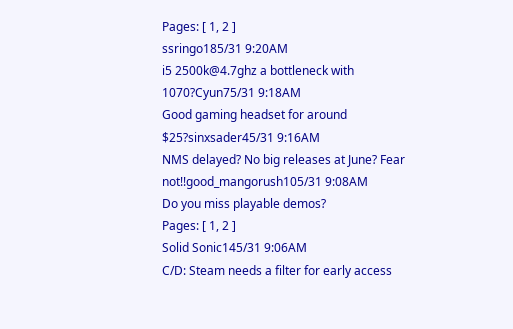Pages: [ 1, 2 ]
ssringo185/31 9:20AM
i5 2500k@4.7ghz a bottleneck with 1070?Cyun75/31 9:18AM
Good gaming headset for around $25?sinxsader45/31 9:16AM
NMS delayed? No big releases at June? Fear not!!good_mangorush105/31 9:08AM
Do you miss playable demos?
Pages: [ 1, 2 ]
Solid Sonic145/31 9:06AM
C/D: Steam needs a filter for early access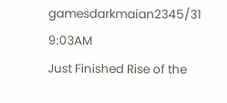gamesdarkmaian2345/31 9:03AM
Just Finished Rise of the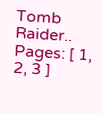Tomb Raider..
Pages: [ 1, 2, 3 ]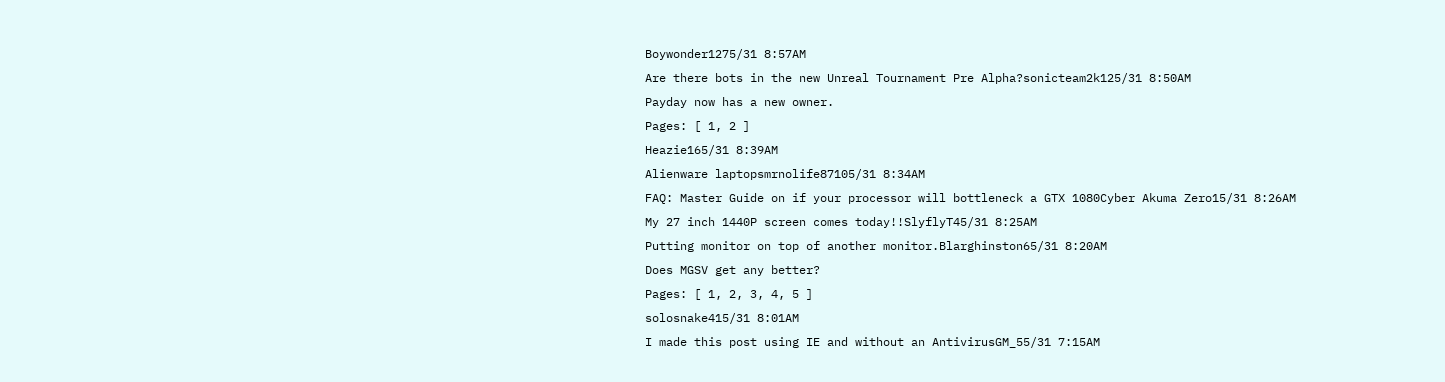Boywonder1275/31 8:57AM
Are there bots in the new Unreal Tournament Pre Alpha?sonicteam2k125/31 8:50AM
Payday now has a new owner.
Pages: [ 1, 2 ]
Heazie165/31 8:39AM
Alienware laptopsmrnolife87105/31 8:34AM
FAQ: Master Guide on if your processor will bottleneck a GTX 1080Cyber Akuma Zero15/31 8:26AM
My 27 inch 1440P screen comes today!!SlyflyT45/31 8:25AM
Putting monitor on top of another monitor.Blarghinston65/31 8:20AM
Does MGSV get any better?
Pages: [ 1, 2, 3, 4, 5 ]
solosnake415/31 8:01AM
I made this post using IE and without an AntivirusGM_55/31 7:15AM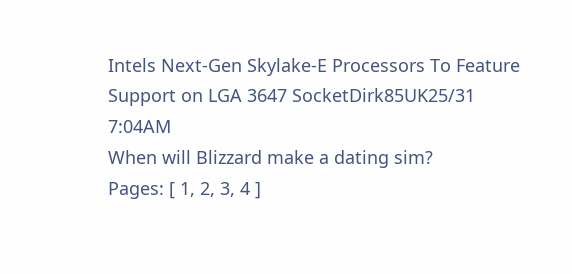Intels Next-Gen Skylake-E Processors To Feature Support on LGA 3647 SocketDirk85UK25/31 7:04AM
When will Blizzard make a dating sim?
Pages: [ 1, 2, 3, 4 ]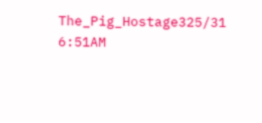The_Pig_Hostage325/31 6:51AM